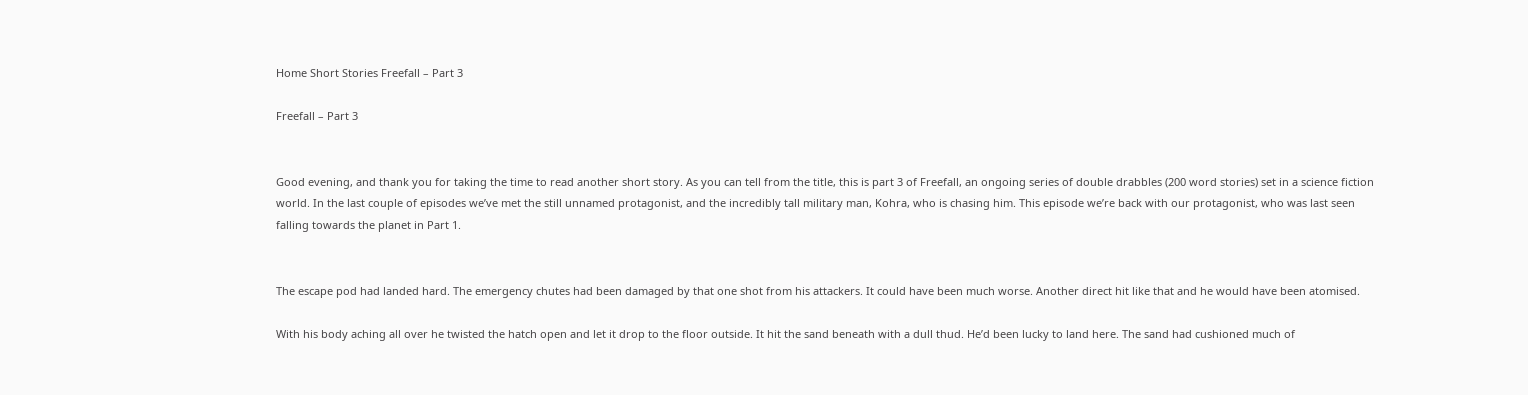Home Short Stories Freefall – Part 3

Freefall – Part 3


Good evening, and thank you for taking the time to read another short story. As you can tell from the title, this is part 3 of Freefall, an ongoing series of double drabbles (200 word stories) set in a science fiction world. In the last couple of episodes we’ve met the still unnamed protagonist, and the incredibly tall military man, Kohra, who is chasing him. This episode we’re back with our protagonist, who was last seen falling towards the planet in Part 1.


The escape pod had landed hard. The emergency chutes had been damaged by that one shot from his attackers. It could have been much worse. Another direct hit like that and he would have been atomised.

With his body aching all over he twisted the hatch open and let it drop to the floor outside. It hit the sand beneath with a dull thud. He’d been lucky to land here. The sand had cushioned much of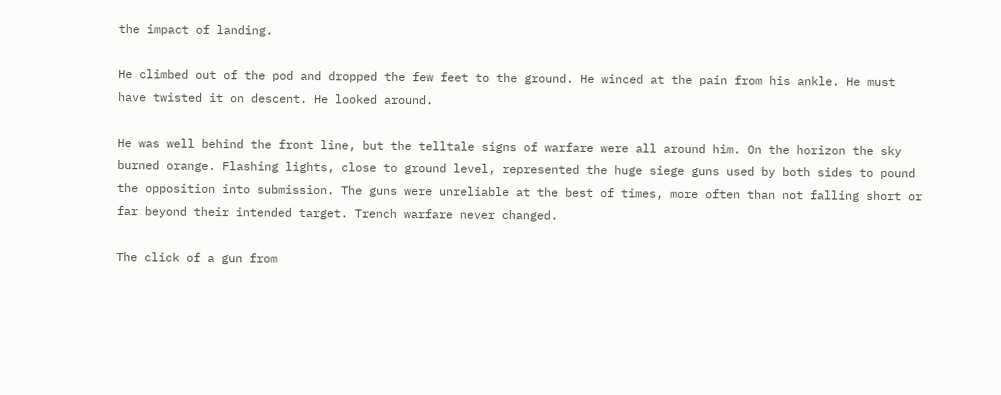the impact of landing.

He climbed out of the pod and dropped the few feet to the ground. He winced at the pain from his ankle. He must have twisted it on descent. He looked around.

He was well behind the front line, but the telltale signs of warfare were all around him. On the horizon the sky burned orange. Flashing lights, close to ground level, represented the huge siege guns used by both sides to pound the opposition into submission. The guns were unreliable at the best of times, more often than not falling short or far beyond their intended target. Trench warfare never changed.

The click of a gun from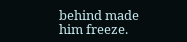behind made him freeze.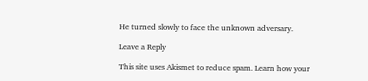He turned slowly to face the unknown adversary.

Leave a Reply

This site uses Akismet to reduce spam. Learn how your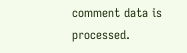comment data is processed.